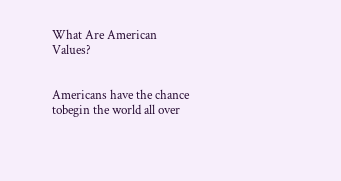What Are American Values?


Americans have the chance tobegin the world all over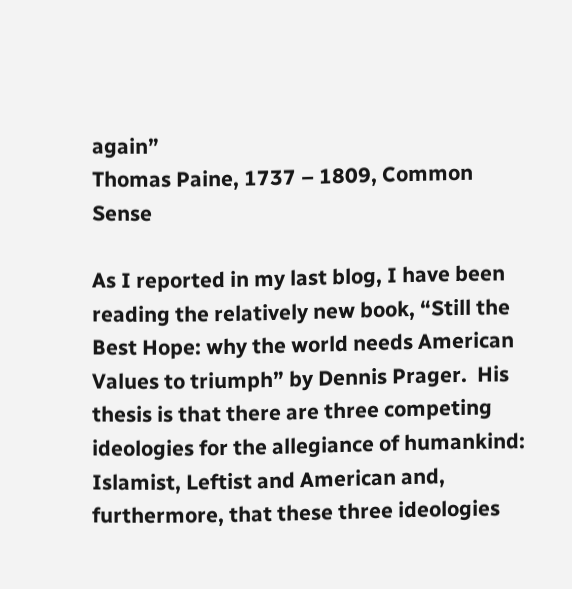again”                                                                                          Thomas Paine, 1737 – 1809, Common Sense

As I reported in my last blog, I have been reading the relatively new book, “Still the Best Hope: why the world needs American Values to triumph” by Dennis Prager.  His thesis is that there are three competing ideologies for the allegiance of humankind: Islamist, Leftist and American and, furthermore, that these three ideologies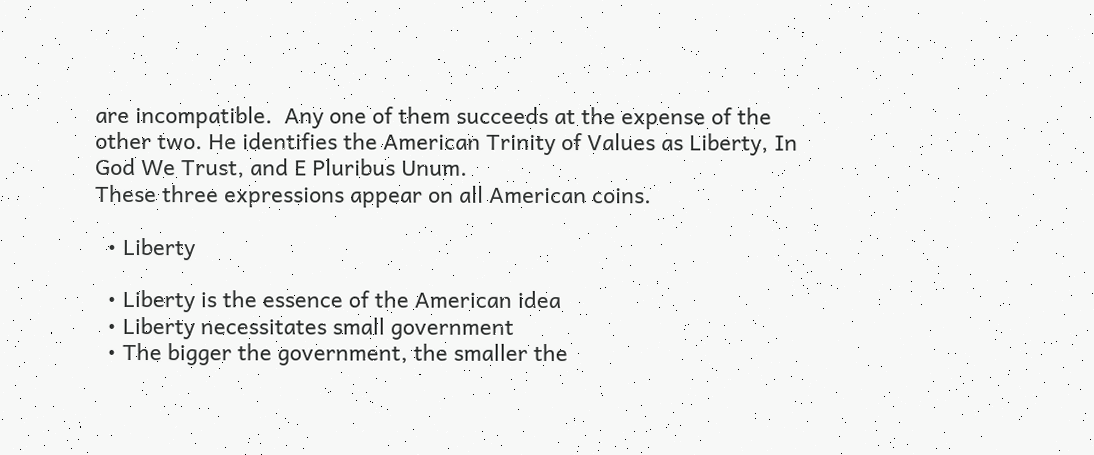are incompatible.  Any one of them succeeds at the expense of the other two. He identifies the American Trinity of Values as Liberty, In God We Trust, and E Pluribus Unum.
These three expressions appear on all American coins.

  • Liberty

  • Liberty is the essence of the American idea
  • Liberty necessitates small government
  • The bigger the government, the smaller the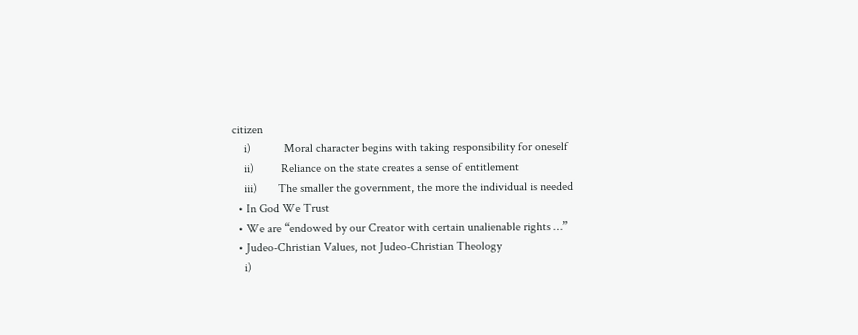citizen
    i)           Moral character begins with taking responsibility for oneself
    ii)         Reliance on the state creates a sense of entitlement
    iii)       The smaller the government, the more the individual is needed
  • In God We Trust
  • We are “endowed by our Creator with certain unalienable rights …”
  • Judeo-Christian Values, not Judeo-Christian Theology
    i)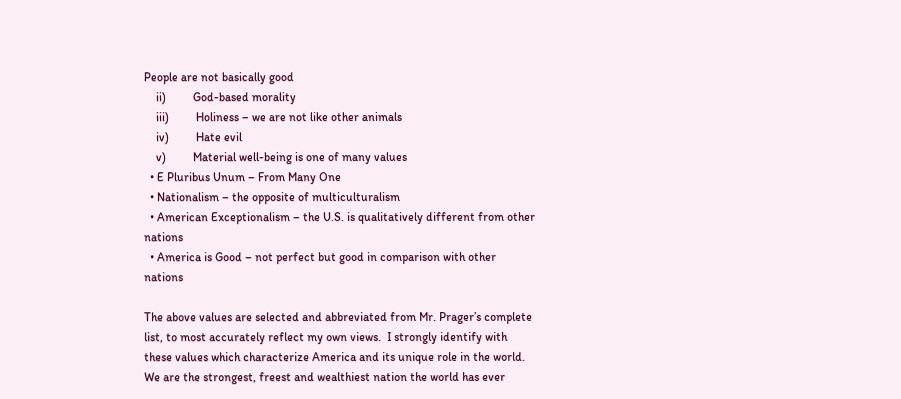People are not basically good
    ii)         God-based morality
    iii)         Holiness – we are not like other animals
    iv)         Hate evil
    v)         Material well-being is one of many values
  • E Pluribus Unum – From Many One
  • Nationalism – the opposite of multiculturalism
  • American Exceptionalism – the U.S. is qualitatively different from other nations
  • America is Good – not perfect but good in comparison with other nations

The above values are selected and abbreviated from Mr. Prager’s complete list, to most accurately reflect my own views.  I strongly identify with these values which characterize America and its unique role in the world.  We are the strongest, freest and wealthiest nation the world has ever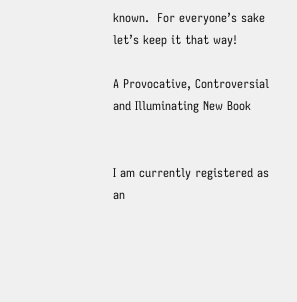known.  For everyone’s sake let’s keep it that way!

A Provocative, Controversial and Illuminating New Book


I am currently registered as an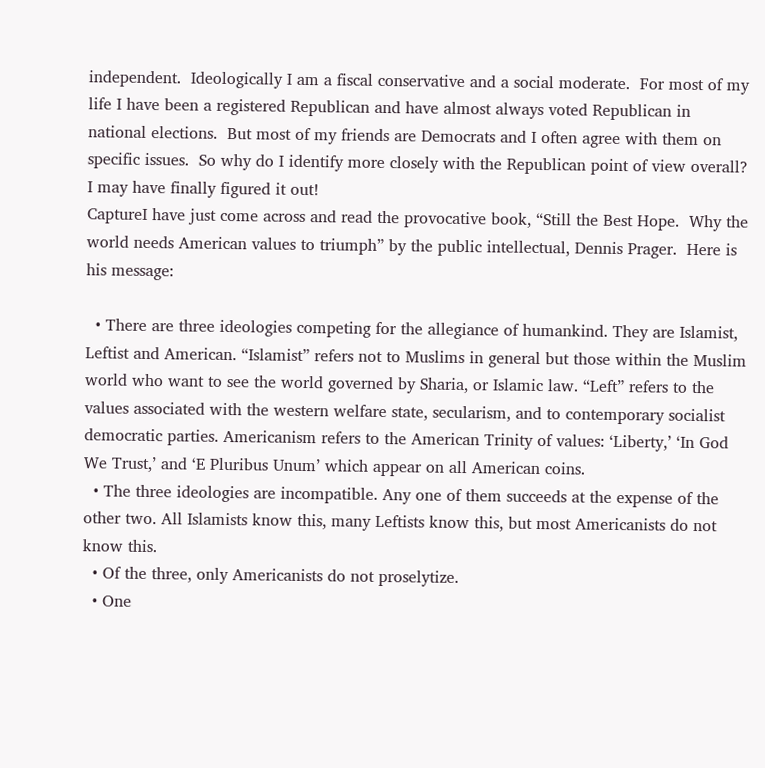independent.  Ideologically I am a fiscal conservative and a social moderate.  For most of my life I have been a registered Republican and have almost always voted Republican in national elections.  But most of my friends are Democrats and I often agree with them on specific issues.  So why do I identify more closely with the Republican point of view overall?  I may have finally figured it out!
CaptureI have just come across and read the provocative book, “Still the Best Hope.  Why the world needs American values to triumph” by the public intellectual, Dennis Prager.  Here is his message:

  • There are three ideologies competing for the allegiance of humankind. They are Islamist, Leftist and American. “Islamist” refers not to Muslims in general but those within the Muslim world who want to see the world governed by Sharia, or Islamic law. “Left” refers to the values associated with the western welfare state, secularism, and to contemporary socialist democratic parties. Americanism refers to the American Trinity of values: ‘Liberty,’ ‘In God We Trust,’ and ‘E Pluribus Unum’ which appear on all American coins.
  • The three ideologies are incompatible. Any one of them succeeds at the expense of the other two. All Islamists know this, many Leftists know this, but most Americanists do not know this.
  • Of the three, only Americanists do not proselytize.
  • One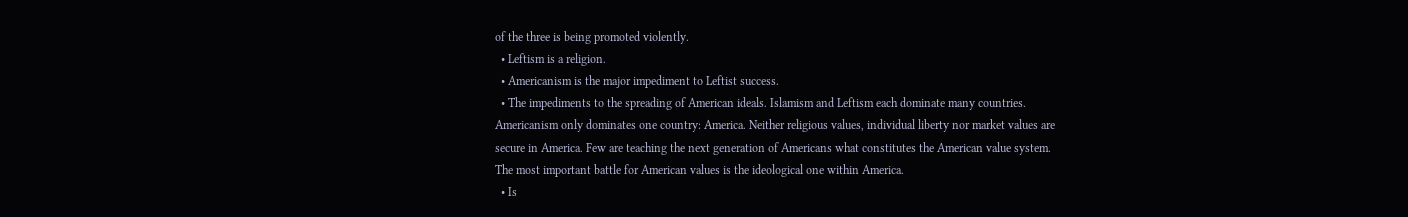of the three is being promoted violently.
  • Leftism is a religion.
  • Americanism is the major impediment to Leftist success.
  • The impediments to the spreading of American ideals. Islamism and Leftism each dominate many countries. Americanism only dominates one country: America. Neither religious values, individual liberty nor market values are secure in America. Few are teaching the next generation of Americans what constitutes the American value system. The most important battle for American values is the ideological one within America.
  • Is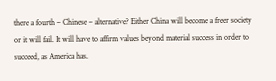there a fourth – Chinese – alternative? Either China will become a freer society or it will fail. It will have to affirm values beyond material success in order to succeed, as America has.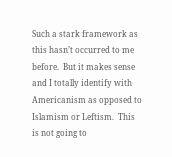Such a stark framework as this hasn’t occurred to me before.  But it makes sense and I totally identify with Americanism as opposed to Islamism or Leftism.  This is not going to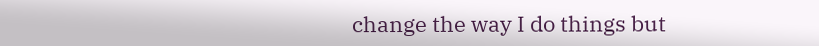change the way I do things but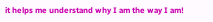it helps me understand why I am the way I am!